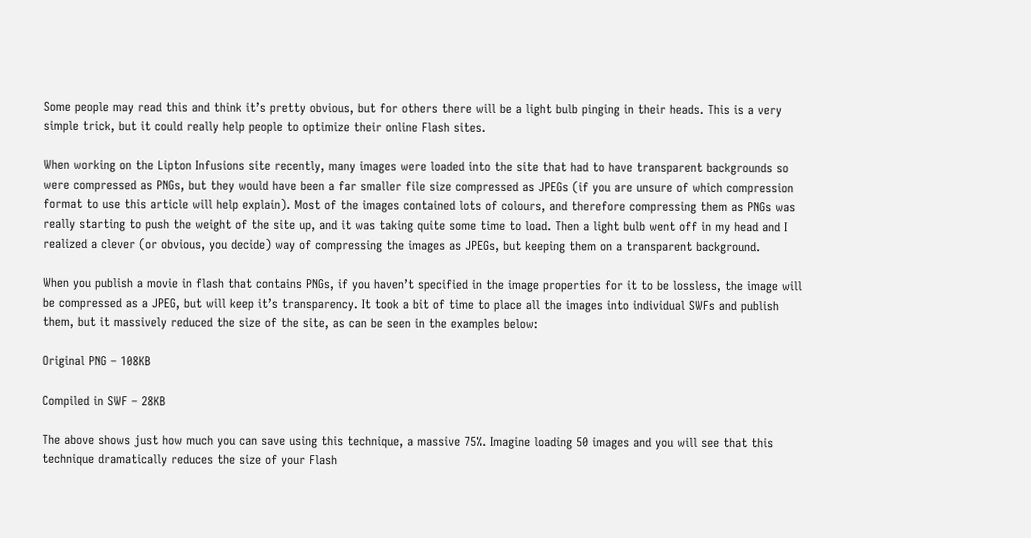Some people may read this and think it’s pretty obvious, but for others there will be a light bulb pinging in their heads. This is a very simple trick, but it could really help people to optimize their online Flash sites.

When working on the Lipton Infusions site recently, many images were loaded into the site that had to have transparent backgrounds so were compressed as PNGs, but they would have been a far smaller file size compressed as JPEGs (if you are unsure of which compression format to use this article will help explain). Most of the images contained lots of colours, and therefore compressing them as PNGs was really starting to push the weight of the site up, and it was taking quite some time to load. Then a light bulb went off in my head and I realized a clever (or obvious, you decide) way of compressing the images as JPEGs, but keeping them on a transparent background.

When you publish a movie in flash that contains PNGs, if you haven’t specified in the image properties for it to be lossless, the image will be compressed as a JPEG, but will keep it’s transparency. It took a bit of time to place all the images into individual SWFs and publish them, but it massively reduced the size of the site, as can be seen in the examples below:

Original PNG – 108KB

Compiled in SWF – 28KB

The above shows just how much you can save using this technique, a massive 75%. Imagine loading 50 images and you will see that this technique dramatically reduces the size of your Flash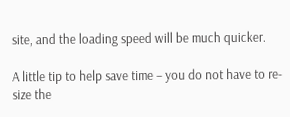site, and the loading speed will be much quicker.

A little tip to help save time – you do not have to re-size the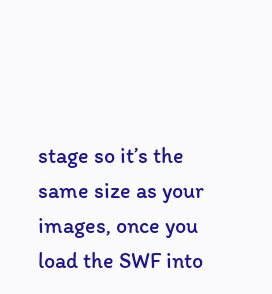stage so it’s the same size as your images, once you load the SWF into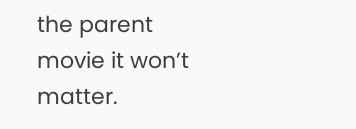the parent movie it won’t matter.